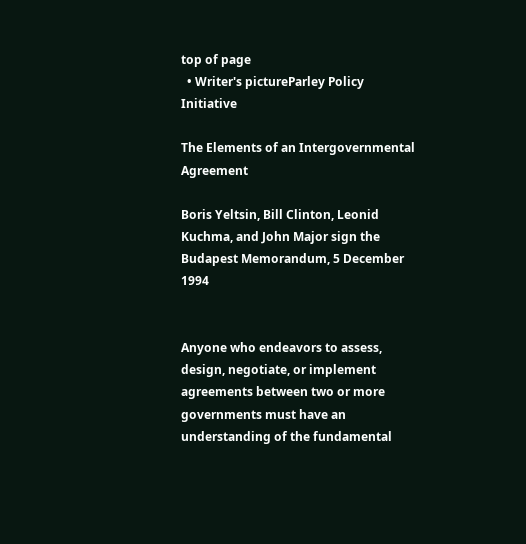top of page
  • Writer's pictureParley Policy Initiative

The Elements of an Intergovernmental Agreement

Boris Yeltsin, Bill Clinton, Leonid Kuchma, and John Major sign the Budapest Memorandum, 5 December 1994


Anyone who endeavors to assess, design, negotiate, or implement agreements between two or more governments must have an understanding of the fundamental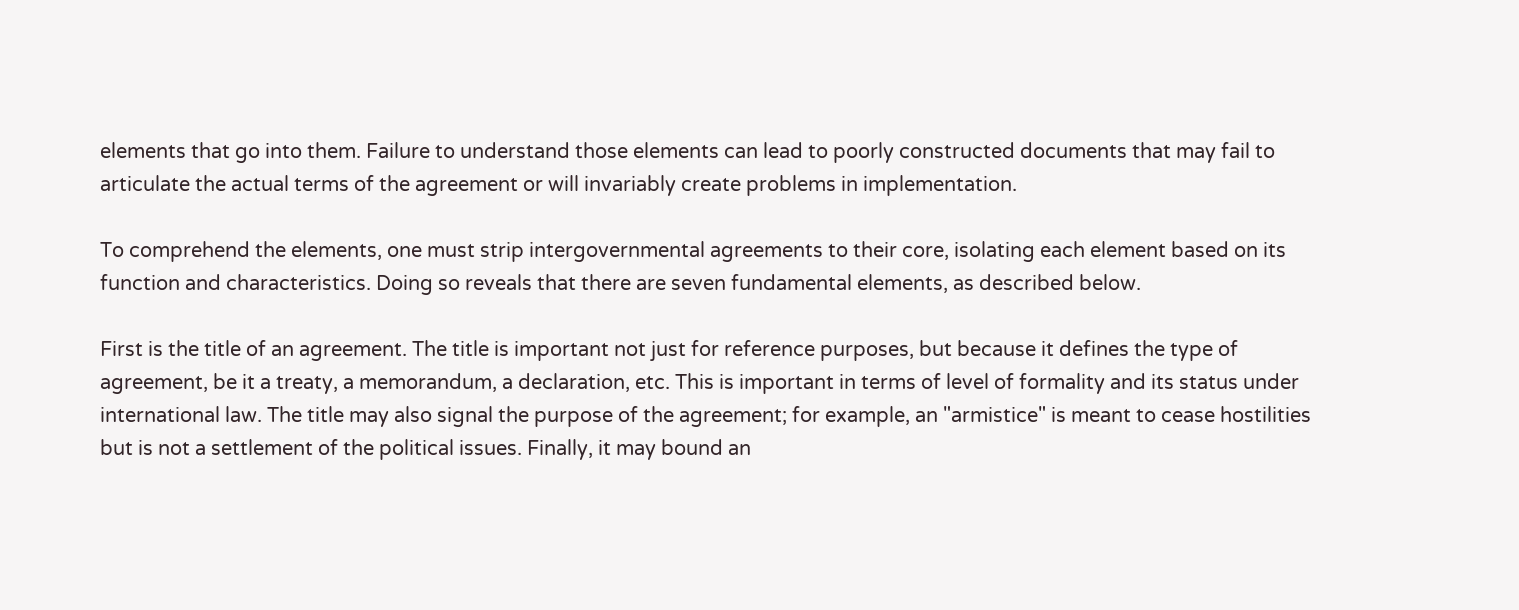elements that go into them. Failure to understand those elements can lead to poorly constructed documents that may fail to articulate the actual terms of the agreement or will invariably create problems in implementation.

To comprehend the elements, one must strip intergovernmental agreements to their core, isolating each element based on its function and characteristics. Doing so reveals that there are seven fundamental elements, as described below.

First is the title of an agreement. The title is important not just for reference purposes, but because it defines the type of agreement, be it a treaty, a memorandum, a declaration, etc. This is important in terms of level of formality and its status under international law. The title may also signal the purpose of the agreement; for example, an "armistice" is meant to cease hostilities but is not a settlement of the political issues. Finally, it may bound an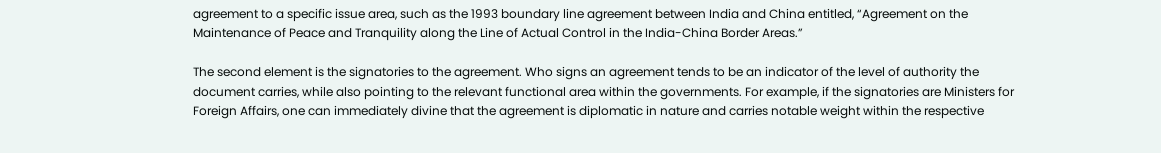agreement to a specific issue area, such as the 1993 boundary line agreement between India and China entitled, “Agreement on the Maintenance of Peace and Tranquility along the Line of Actual Control in the India-China Border Areas.”

The second element is the signatories to the agreement. Who signs an agreement tends to be an indicator of the level of authority the document carries, while also pointing to the relevant functional area within the governments. For example, if the signatories are Ministers for Foreign Affairs, one can immediately divine that the agreement is diplomatic in nature and carries notable weight within the respective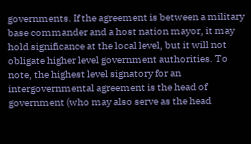governments. If the agreement is between a military base commander and a host nation mayor, it may hold significance at the local level, but it will not obligate higher level government authorities. To note, the highest level signatory for an intergovernmental agreement is the head of government (who may also serve as the head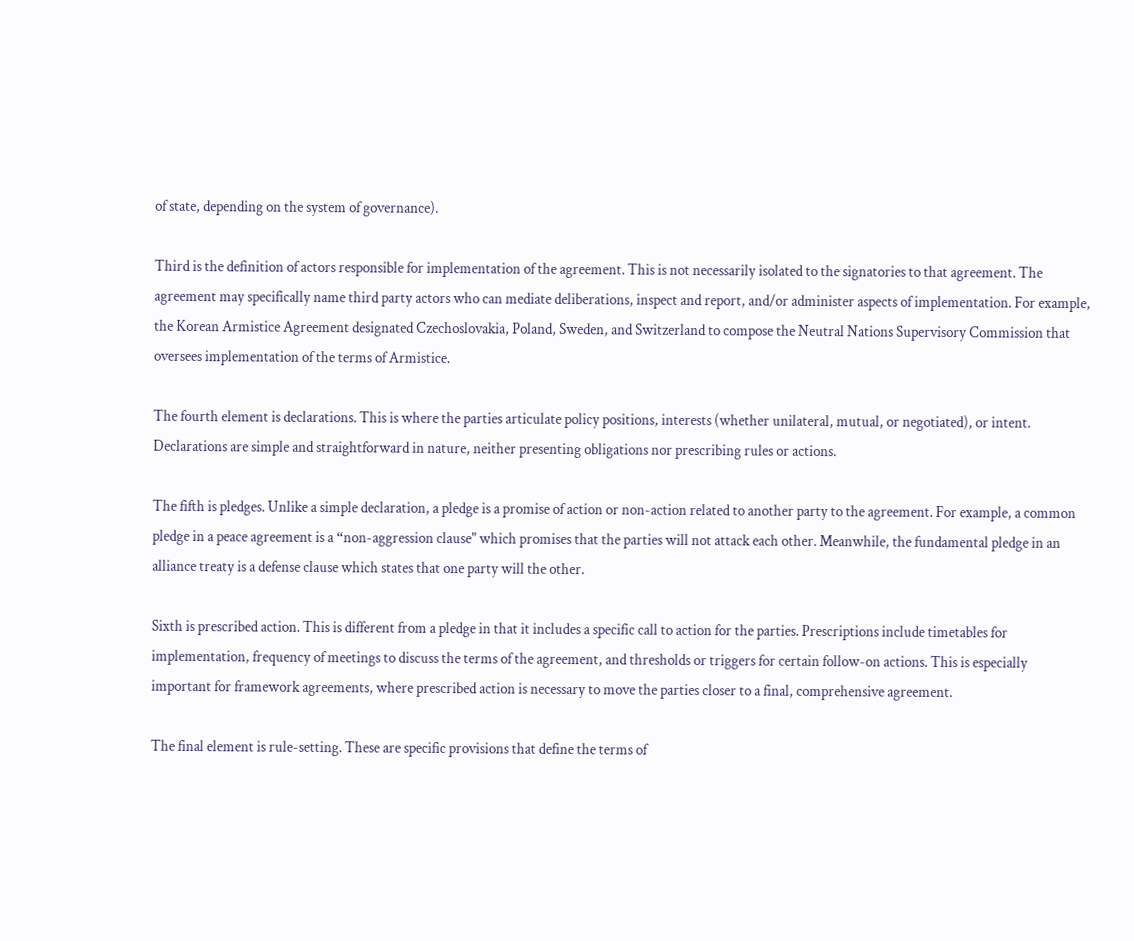of state, depending on the system of governance).

Third is the definition of actors responsible for implementation of the agreement. This is not necessarily isolated to the signatories to that agreement. The agreement may specifically name third party actors who can mediate deliberations, inspect and report, and/or administer aspects of implementation. For example, the Korean Armistice Agreement designated Czechoslovakia, Poland, Sweden, and Switzerland to compose the Neutral Nations Supervisory Commission that oversees implementation of the terms of Armistice.

The fourth element is declarations. This is where the parties articulate policy positions, interests (whether unilateral, mutual, or negotiated), or intent. Declarations are simple and straightforward in nature, neither presenting obligations nor prescribing rules or actions.

The fifth is pledges. Unlike a simple declaration, a pledge is a promise of action or non-action related to another party to the agreement. For example, a common pledge in a peace agreement is a “non-aggression clause" which promises that the parties will not attack each other. Meanwhile, the fundamental pledge in an alliance treaty is a defense clause which states that one party will the other.

Sixth is prescribed action. This is different from a pledge in that it includes a specific call to action for the parties. Prescriptions include timetables for implementation, frequency of meetings to discuss the terms of the agreement, and thresholds or triggers for certain follow-on actions. This is especially important for framework agreements, where prescribed action is necessary to move the parties closer to a final, comprehensive agreement.

The final element is rule-setting. These are specific provisions that define the terms of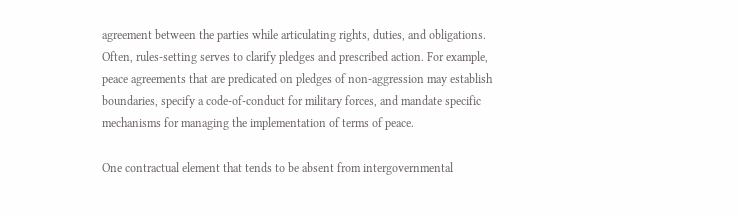agreement between the parties while articulating rights, duties, and obligations. Often, rules-setting serves to clarify pledges and prescribed action. For example, peace agreements that are predicated on pledges of non-aggression may establish boundaries, specify a code-of-conduct for military forces, and mandate specific mechanisms for managing the implementation of terms of peace.

One contractual element that tends to be absent from intergovernmental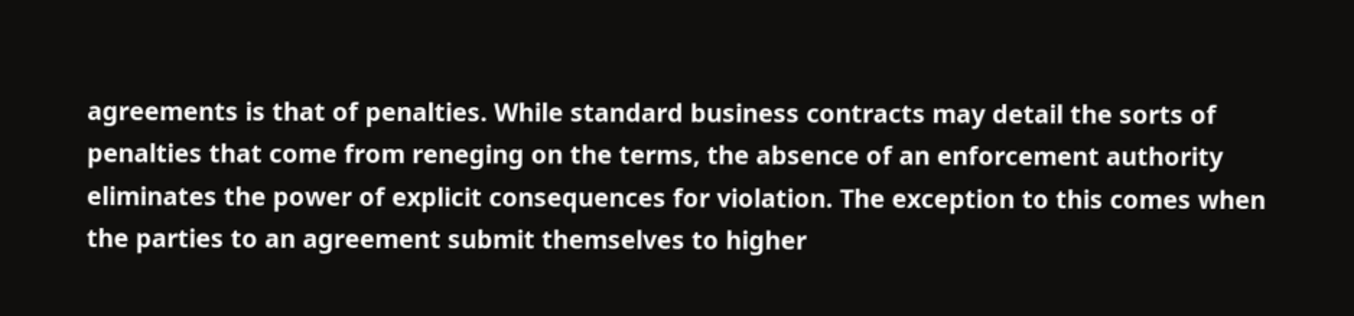agreements is that of penalties. While standard business contracts may detail the sorts of penalties that come from reneging on the terms, the absence of an enforcement authority eliminates the power of explicit consequences for violation. The exception to this comes when the parties to an agreement submit themselves to higher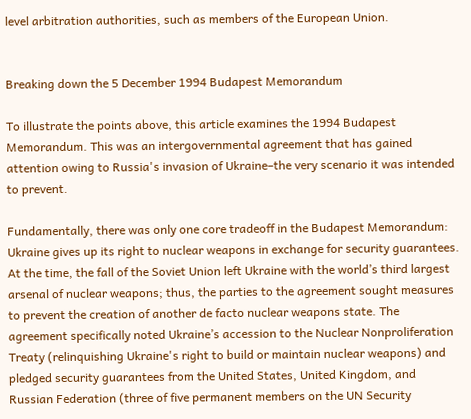level arbitration authorities, such as members of the European Union.


Breaking down the 5 December 1994 Budapest Memorandum

To illustrate the points above, this article examines the 1994 Budapest Memorandum. This was an intergovernmental agreement that has gained attention owing to Russia's invasion of Ukraine–the very scenario it was intended to prevent.

Fundamentally, there was only one core tradeoff in the Budapest Memorandum: Ukraine gives up its right to nuclear weapons in exchange for security guarantees. At the time, the fall of the Soviet Union left Ukraine with the world’s third largest arsenal of nuclear weapons; thus, the parties to the agreement sought measures to prevent the creation of another de facto nuclear weapons state. The agreement specifically noted Ukraine’s accession to the Nuclear Nonproliferation Treaty (relinquishing Ukraine's right to build or maintain nuclear weapons) and pledged security guarantees from the United States, United Kingdom, and Russian Federation (three of five permanent members on the UN Security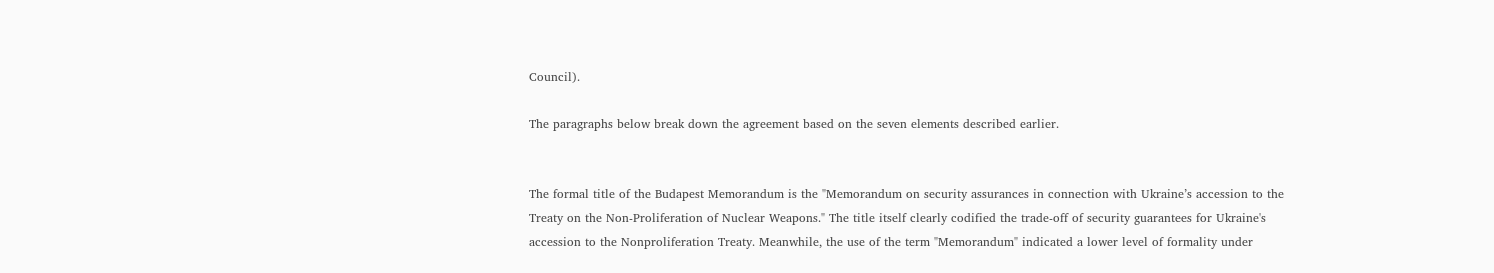Council).

The paragraphs below break down the agreement based on the seven elements described earlier.


The formal title of the Budapest Memorandum is the "Memorandum on security assurances in connection with Ukraine’s accession to the Treaty on the Non-Proliferation of Nuclear Weapons." The title itself clearly codified the trade-off of security guarantees for Ukraine's accession to the Nonproliferation Treaty. Meanwhile, the use of the term "Memorandum" indicated a lower level of formality under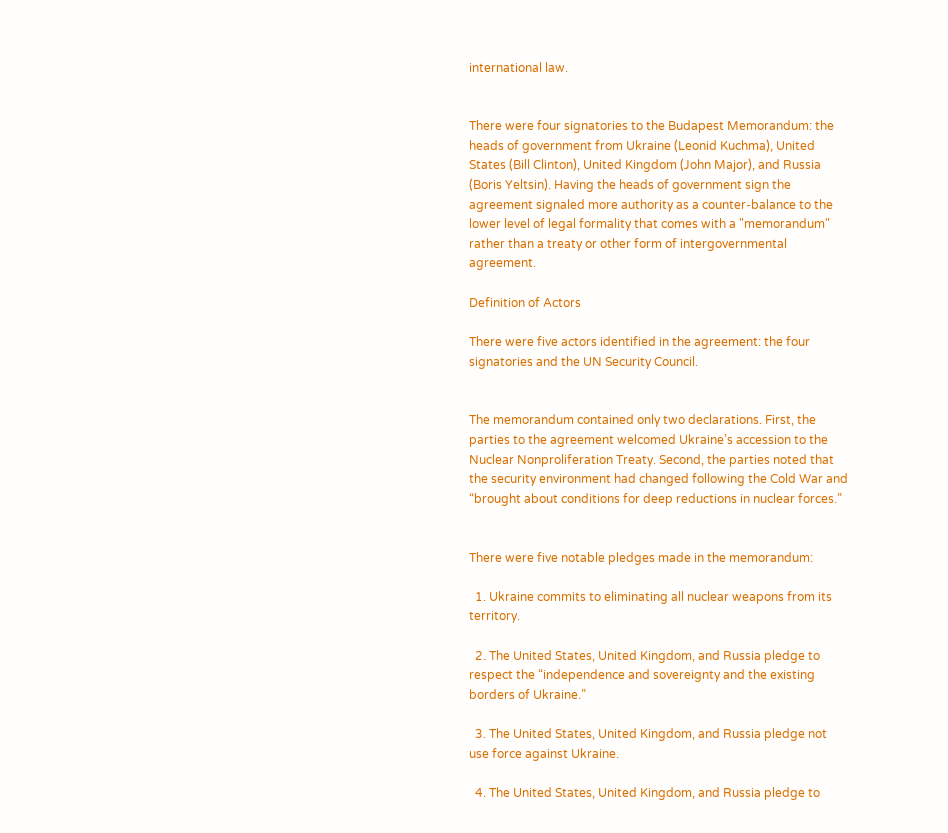international law.


There were four signatories to the Budapest Memorandum: the heads of government from Ukraine (Leonid Kuchma), United States (Bill Clinton), United Kingdom (John Major), and Russia (Boris Yeltsin). Having the heads of government sign the agreement signaled more authority as a counter-balance to the lower level of legal formality that comes with a "memorandum" rather than a treaty or other form of intergovernmental agreement.

Definition of Actors

There were five actors identified in the agreement: the four signatories and the UN Security Council.


The memorandum contained only two declarations. First, the parties to the agreement welcomed Ukraine’s accession to the Nuclear Nonproliferation Treaty. Second, the parties noted that the security environment had changed following the Cold War and “brought about conditions for deep reductions in nuclear forces.”


There were five notable pledges made in the memorandum:

  1. Ukraine commits to eliminating all nuclear weapons from its territory.

  2. The United States, United Kingdom, and Russia pledge to respect the “independence and sovereignty and the existing borders of Ukraine.”

  3. The United States, United Kingdom, and Russia pledge not use force against Ukraine.

  4. The United States, United Kingdom, and Russia pledge to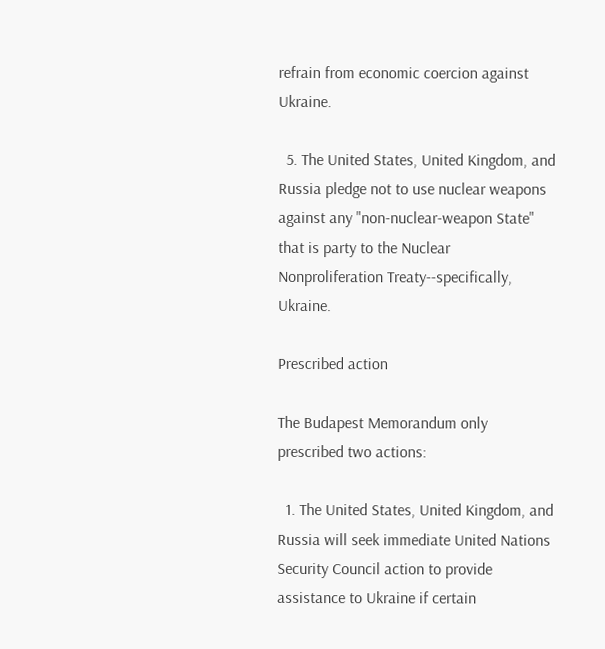refrain from economic coercion against Ukraine.

  5. The United States, United Kingdom, and Russia pledge not to use nuclear weapons against any "non-nuclear-weapon State" that is party to the Nuclear Nonproliferation Treaty--specifically, Ukraine.

Prescribed action

The Budapest Memorandum only prescribed two actions:

  1. The United States, United Kingdom, and Russia will seek immediate United Nations Security Council action to provide assistance to Ukraine if certain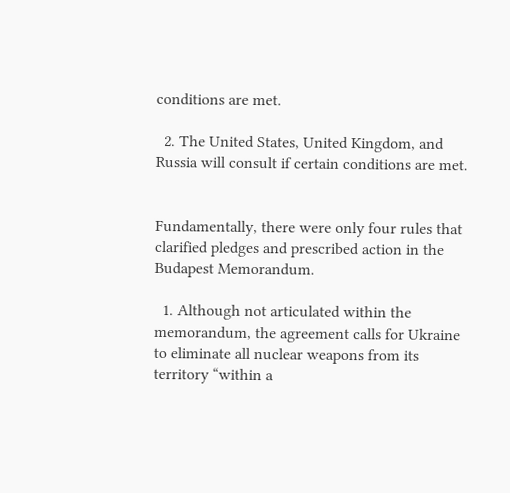conditions are met.

  2. The United States, United Kingdom, and Russia will consult if certain conditions are met.


Fundamentally, there were only four rules that clarified pledges and prescribed action in the Budapest Memorandum.

  1. Although not articulated within the memorandum, the agreement calls for Ukraine to eliminate all nuclear weapons from its territory “within a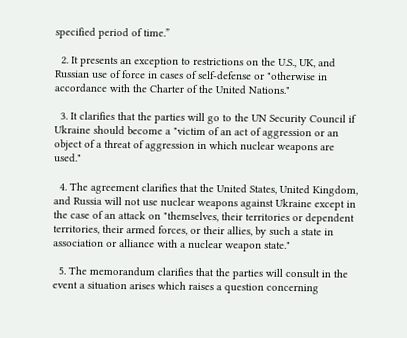specified period of time.”

  2. It presents an exception to restrictions on the U.S., UK, and Russian use of force in cases of self-defense or "otherwise in accordance with the Charter of the United Nations."

  3. It clarifies that the parties will go to the UN Security Council if Ukraine should become a "victim of an act of aggression or an object of a threat of aggression in which nuclear weapons are used."

  4. The agreement clarifies that the United States, United Kingdom, and Russia will not use nuclear weapons against Ukraine except in the case of an attack on "themselves, their territories or dependent territories, their armed forces, or their allies, by such a state in association or alliance with a nuclear weapon state."

  5. The memorandum clarifies that the parties will consult in the event a situation arises which raises a question concerning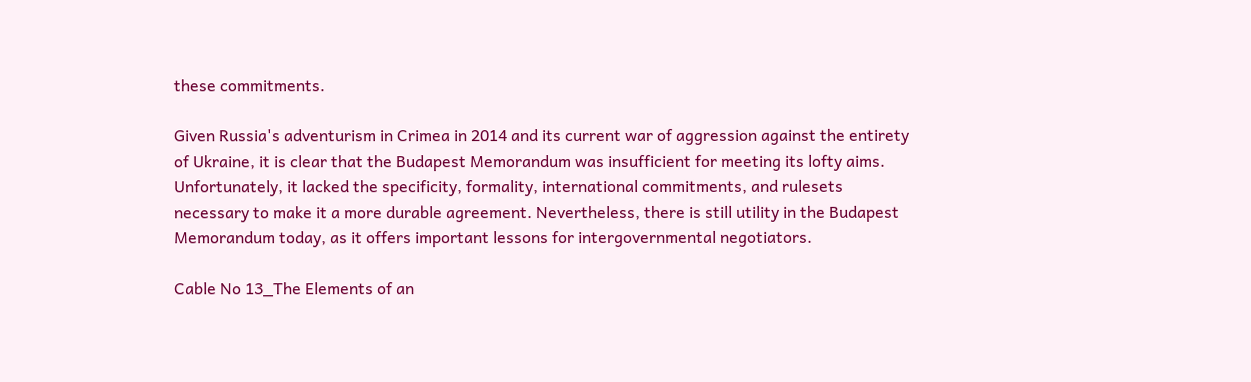these commitments.

Given Russia's adventurism in Crimea in 2014 and its current war of aggression against the entirety of Ukraine, it is clear that the Budapest Memorandum was insufficient for meeting its lofty aims. Unfortunately, it lacked the specificity, formality, international commitments, and rulesets necessary to make it a more durable agreement. Nevertheless, there is still utility in the Budapest Memorandum today, as it offers important lessons for intergovernmental negotiators.

Cable No 13_The Elements of an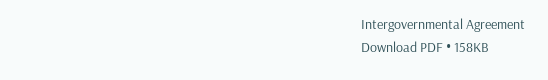Intergovernmental Agreement
Download PDF • 158KB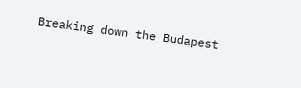Breaking down the Budapest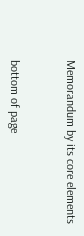Memorandum by its core elements


bottom of page